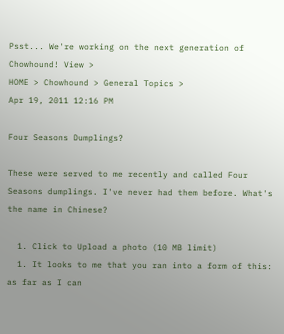Psst... We're working on the next generation of Chowhound! View >
HOME > Chowhound > General Topics >
Apr 19, 2011 12:16 PM

Four Seasons Dumplings?

These were served to me recently and called Four Seasons dumplings. I've never had them before. What's the name in Chinese?

  1. Click to Upload a photo (10 MB limit)
  1. It looks to me that you ran into a form of this: as far as I can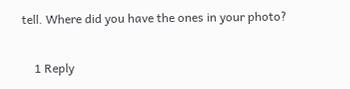tell. Where did you have the ones in your photo?

    1 Reply